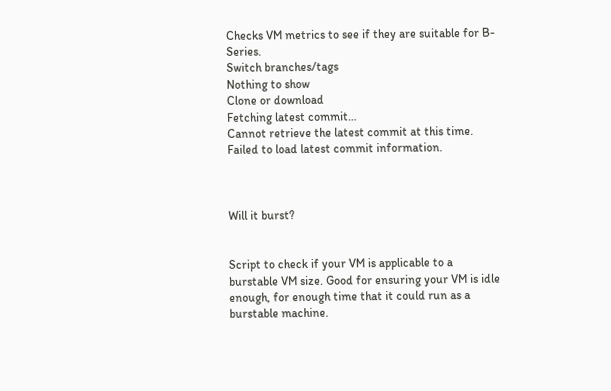Checks VM metrics to see if they are suitable for B-Series.
Switch branches/tags
Nothing to show
Clone or download
Fetching latest commit…
Cannot retrieve the latest commit at this time.
Failed to load latest commit information.



Will it burst?


Script to check if your VM is applicable to a burstable VM size. Good for ensuring your VM is idle enough, for enough time that it could run as a burstable machine.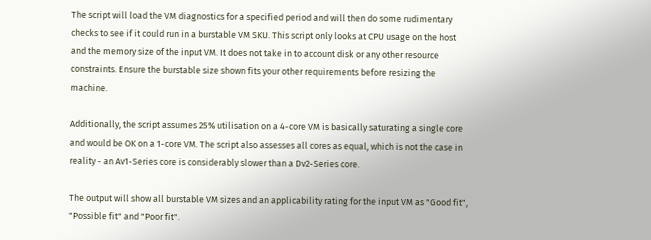The script will load the VM diagnostics for a specified period and will then do some rudimentary checks to see if it could run in a burstable VM SKU. This script only looks at CPU usage on the host and the memory size of the input VM. It does not take in to account disk or any other resource constraints. Ensure the burstable size shown fits your other requirements before resizing the machine.

Additionally, the script assumes 25% utilisation on a 4-core VM is basically saturating a single core and would be OK on a 1-core VM. The script also assesses all cores as equal, which is not the case in reality - an Av1-Series core is considerably slower than a Dv2-Series core.

The output will show all burstable VM sizes and an applicability rating for the input VM as "Good fit", "Possible fit" and "Poor fit".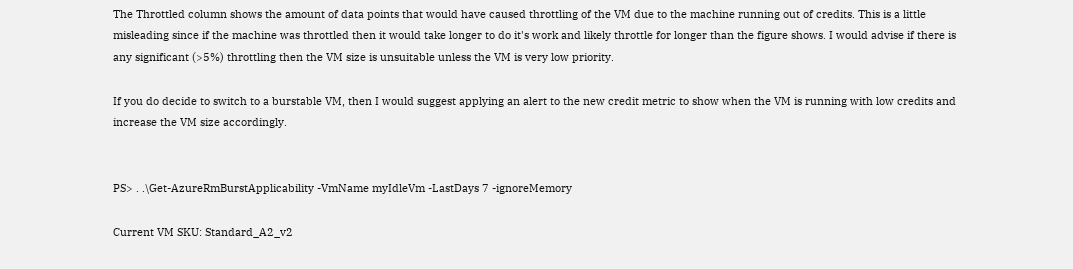The Throttled column shows the amount of data points that would have caused throttling of the VM due to the machine running out of credits. This is a little misleading since if the machine was throttled then it would take longer to do it's work and likely throttle for longer than the figure shows. I would advise if there is any significant (>5%) throttling then the VM size is unsuitable unless the VM is very low priority.

If you do decide to switch to a burstable VM, then I would suggest applying an alert to the new credit metric to show when the VM is running with low credits and increase the VM size accordingly.


PS> . .\Get-AzureRmBurstApplicability -VmName myIdleVm -LastDays 7 -ignoreMemory

Current VM SKU: Standard_A2_v2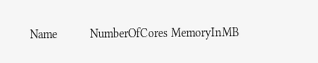Name           NumberOfCores MemoryInMB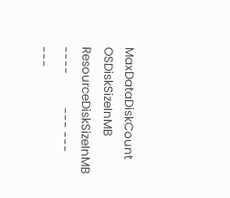MaxDataDiskCount OSDiskSizeInMB ResourceDiskSizeInMB
----           --- --- ---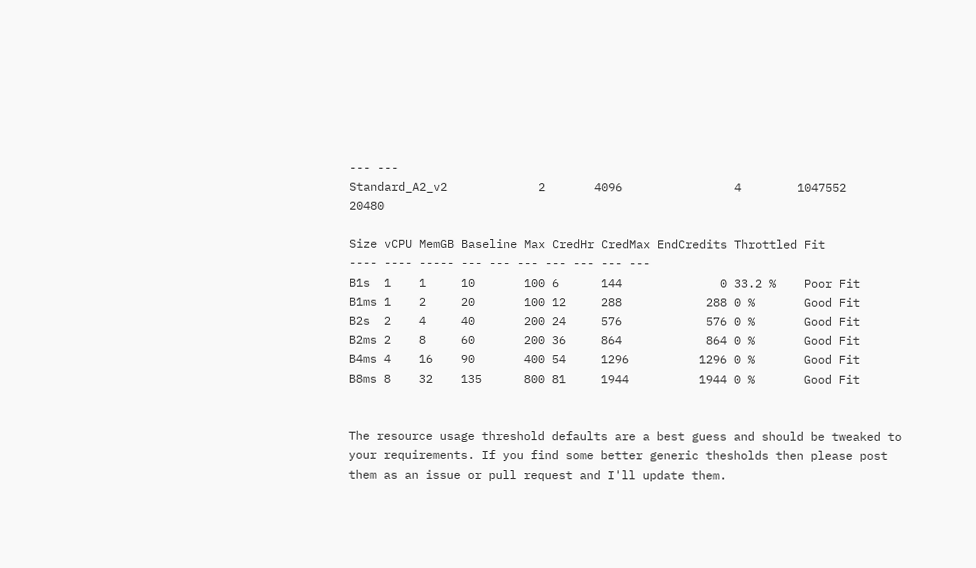--- ---
Standard_A2_v2             2       4096                4        1047552                20480

Size vCPU MemGB Baseline Max CredHr CredMax EndCredits Throttled Fit
---- ---- ----- --- --- --- --- --- --- ---
B1s  1    1     10       100 6      144              0 33.2 %    Poor Fit
B1ms 1    2     20       100 12     288            288 0 %       Good Fit
B2s  2    4     40       200 24     576            576 0 %       Good Fit
B2ms 2    8     60       200 36     864            864 0 %       Good Fit
B4ms 4    16    90       400 54     1296          1296 0 %       Good Fit
B8ms 8    32    135      800 81     1944          1944 0 %       Good Fit


The resource usage threshold defaults are a best guess and should be tweaked to your requirements. If you find some better generic thesholds then please post them as an issue or pull request and I'll update them.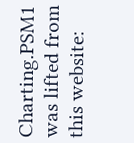Charting.PSM1 was lifted from this website: